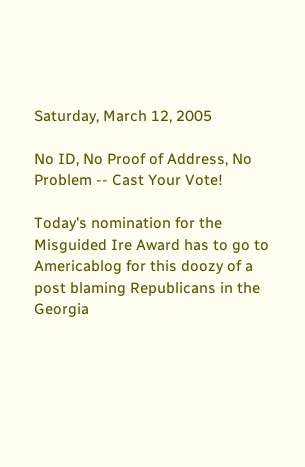Saturday, March 12, 2005

No ID, No Proof of Address, No Problem -- Cast Your Vote!

Today's nomination for the Misguided Ire Award has to go to Americablog for this doozy of a post blaming Republicans in the Georgia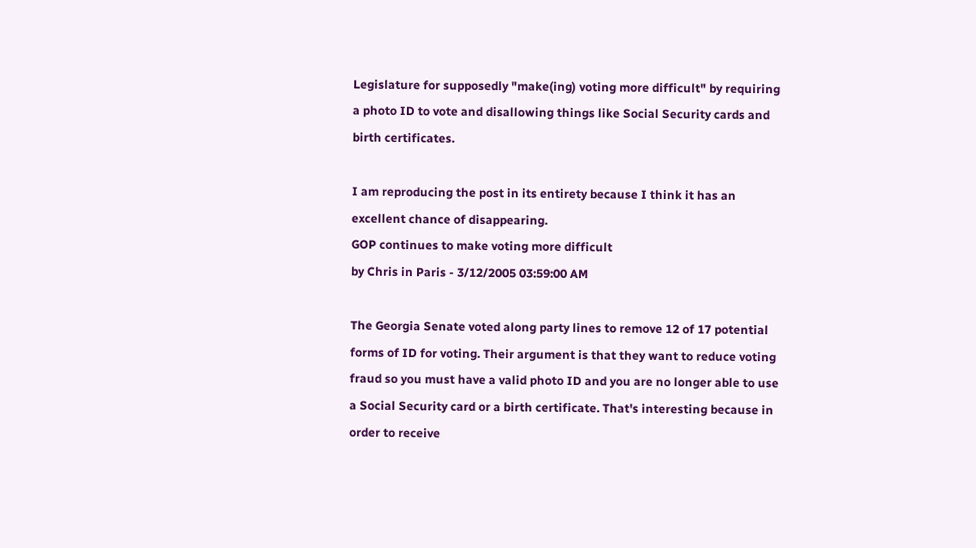Legislature for supposedly "make(ing) voting more difficult" by requiring a photo ID to vote and disallowing things like Social Security cards and birth certificates.

I am reproducing the post in its entirety because I think it has an excellent chance of disappearing.
GOP continues to make voting more difficult
by Chris in Paris - 3/12/2005 03:59:00 AM

The Georgia Senate voted along party lines to remove 12 of 17 potential forms of ID for voting. Their argument is that they want to reduce voting fraud so you must have a valid photo ID and you are no longer able to use a Social Security card or a birth certificate. That's interesting because in order to receive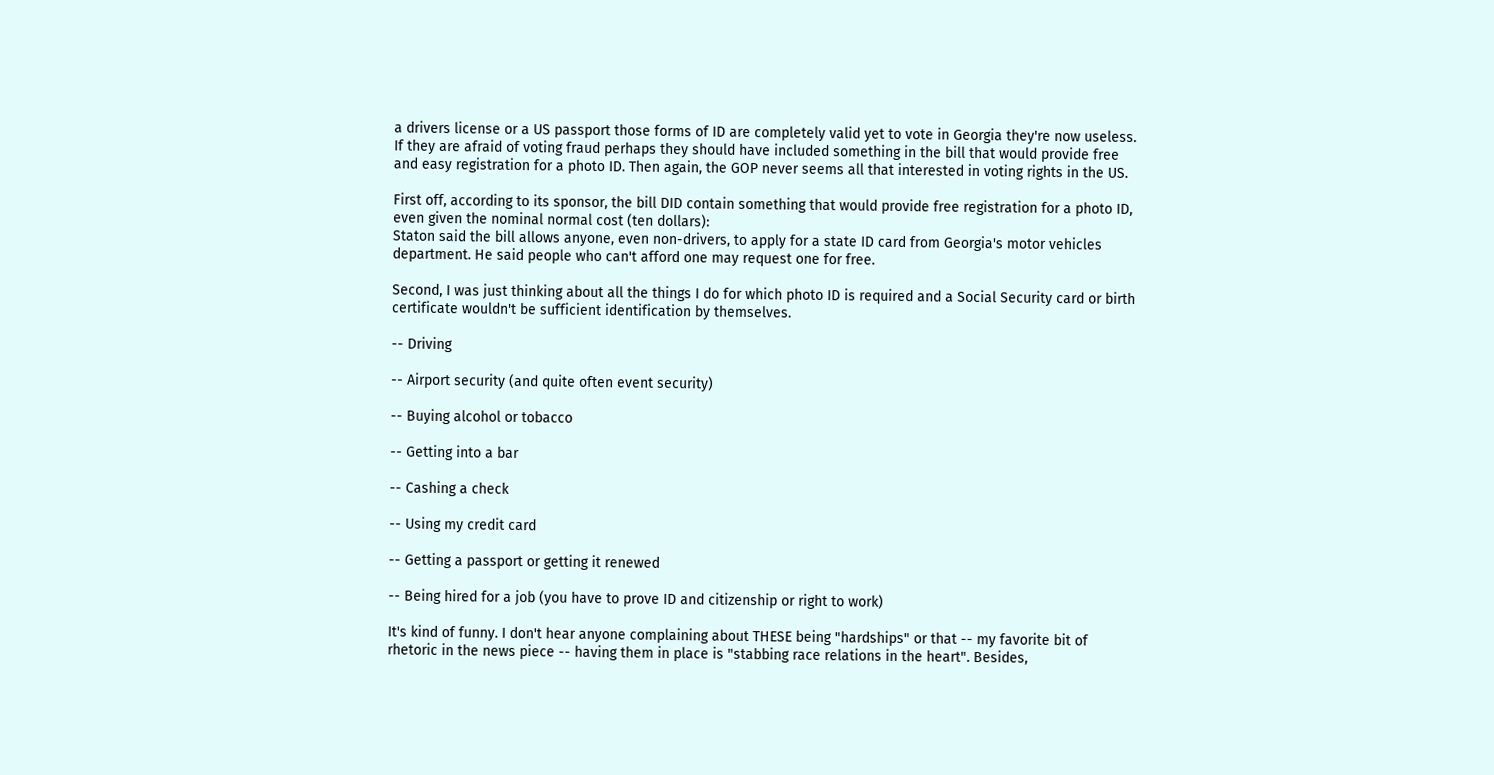a drivers license or a US passport those forms of ID are completely valid yet to vote in Georgia they're now useless. If they are afraid of voting fraud perhaps they should have included something in the bill that would provide free and easy registration for a photo ID. Then again, the GOP never seems all that interested in voting rights in the US.

First off, according to its sponsor, the bill DID contain something that would provide free registration for a photo ID, even given the nominal normal cost (ten dollars):
Staton said the bill allows anyone, even non-drivers, to apply for a state ID card from Georgia's motor vehicles department. He said people who can't afford one may request one for free.

Second, I was just thinking about all the things I do for which photo ID is required and a Social Security card or birth certificate wouldn't be sufficient identification by themselves.

-- Driving

-- Airport security (and quite often event security)

-- Buying alcohol or tobacco

-- Getting into a bar

-- Cashing a check

-- Using my credit card

-- Getting a passport or getting it renewed

-- Being hired for a job (you have to prove ID and citizenship or right to work)

It's kind of funny. I don't hear anyone complaining about THESE being "hardships" or that -- my favorite bit of rhetoric in the news piece -- having them in place is "stabbing race relations in the heart". Besides,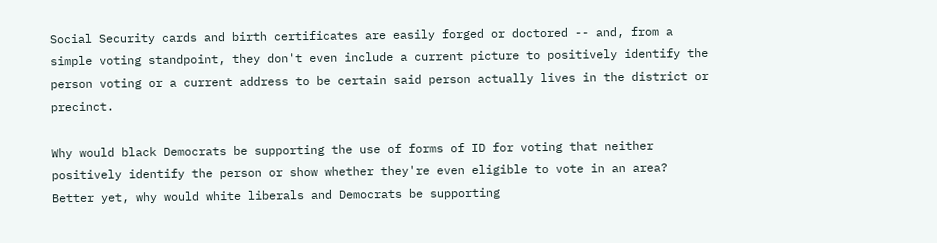Social Security cards and birth certificates are easily forged or doctored -- and, from a simple voting standpoint, they don't even include a current picture to positively identify the person voting or a current address to be certain said person actually lives in the district or precinct.

Why would black Democrats be supporting the use of forms of ID for voting that neither positively identify the person or show whether they're even eligible to vote in an area? Better yet, why would white liberals and Democrats be supporting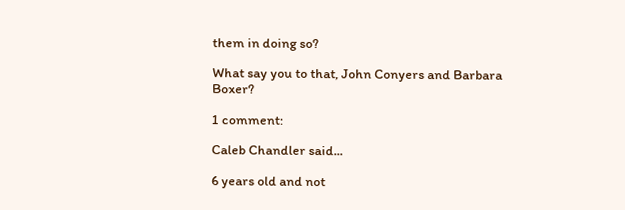them in doing so?

What say you to that, John Conyers and Barbara Boxer?

1 comment:

Caleb Chandler said...

6 years old and not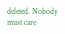deleted. Nobody must care